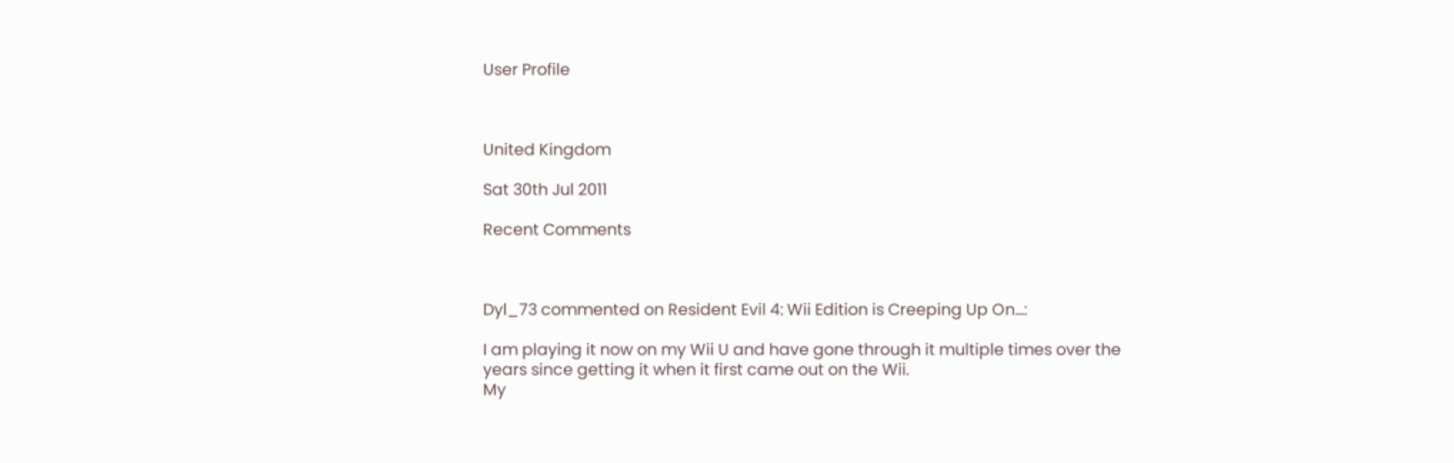User Profile



United Kingdom

Sat 30th Jul 2011

Recent Comments



Dyl_73 commented on Resident Evil 4: Wii Edition is Creeping Up On...:

I am playing it now on my Wii U and have gone through it multiple times over the years since getting it when it first came out on the Wii.
My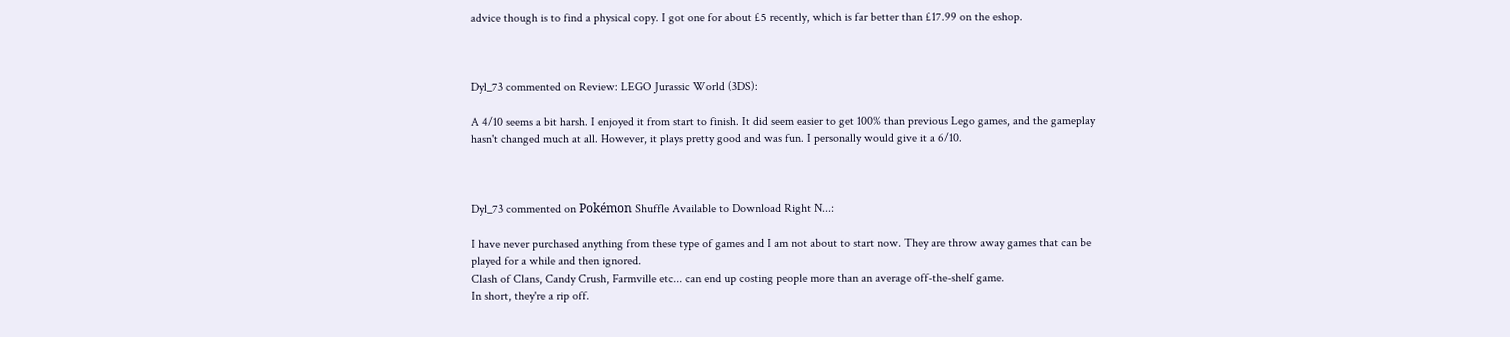advice though is to find a physical copy. I got one for about £5 recently, which is far better than £17.99 on the eshop.



Dyl_73 commented on Review: LEGO Jurassic World (3DS):

A 4/10 seems a bit harsh. I enjoyed it from start to finish. It did seem easier to get 100% than previous Lego games, and the gameplay hasn't changed much at all. However, it plays pretty good and was fun. I personally would give it a 6/10.



Dyl_73 commented on Pokémon Shuffle Available to Download Right N...:

I have never purchased anything from these type of games and I am not about to start now. They are throw away games that can be played for a while and then ignored.
Clash of Clans, Candy Crush, Farmville etc... can end up costing people more than an average off-the-shelf game.
In short, they're a rip off.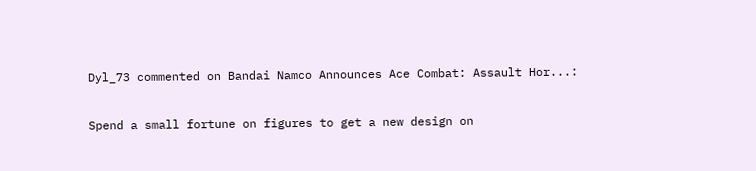Dyl_73 commented on Bandai Namco Announces Ace Combat: Assault Hor...:

Spend a small fortune on figures to get a new design on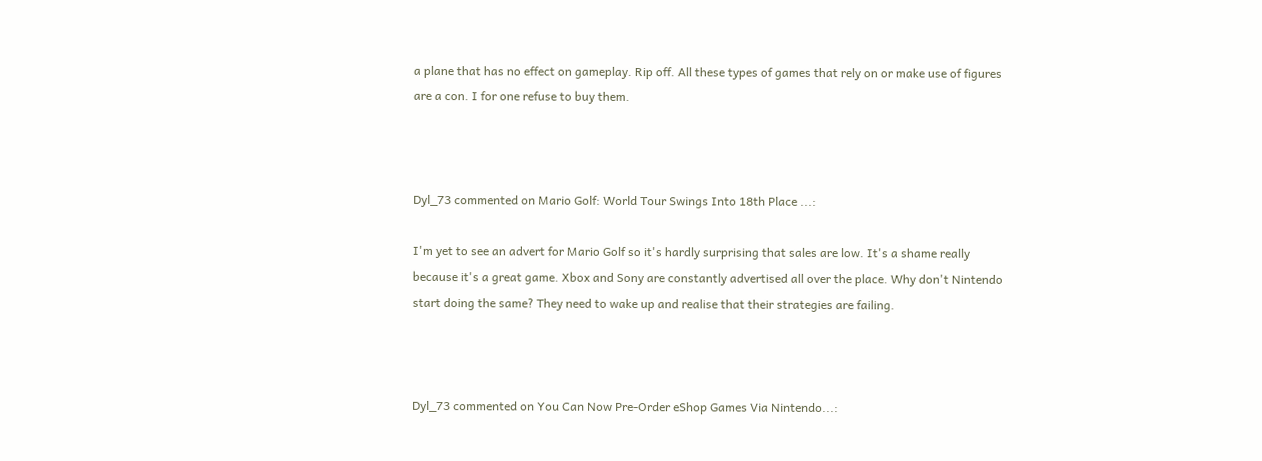a plane that has no effect on gameplay. Rip off. All these types of games that rely on or make use of figures are a con. I for one refuse to buy them.



Dyl_73 commented on Mario Golf: World Tour Swings Into 18th Place ...:

I'm yet to see an advert for Mario Golf so it's hardly surprising that sales are low. It's a shame really because it's a great game. Xbox and Sony are constantly advertised all over the place. Why don't Nintendo start doing the same? They need to wake up and realise that their strategies are failing.



Dyl_73 commented on You Can Now Pre-Order eShop Games Via Nintendo...: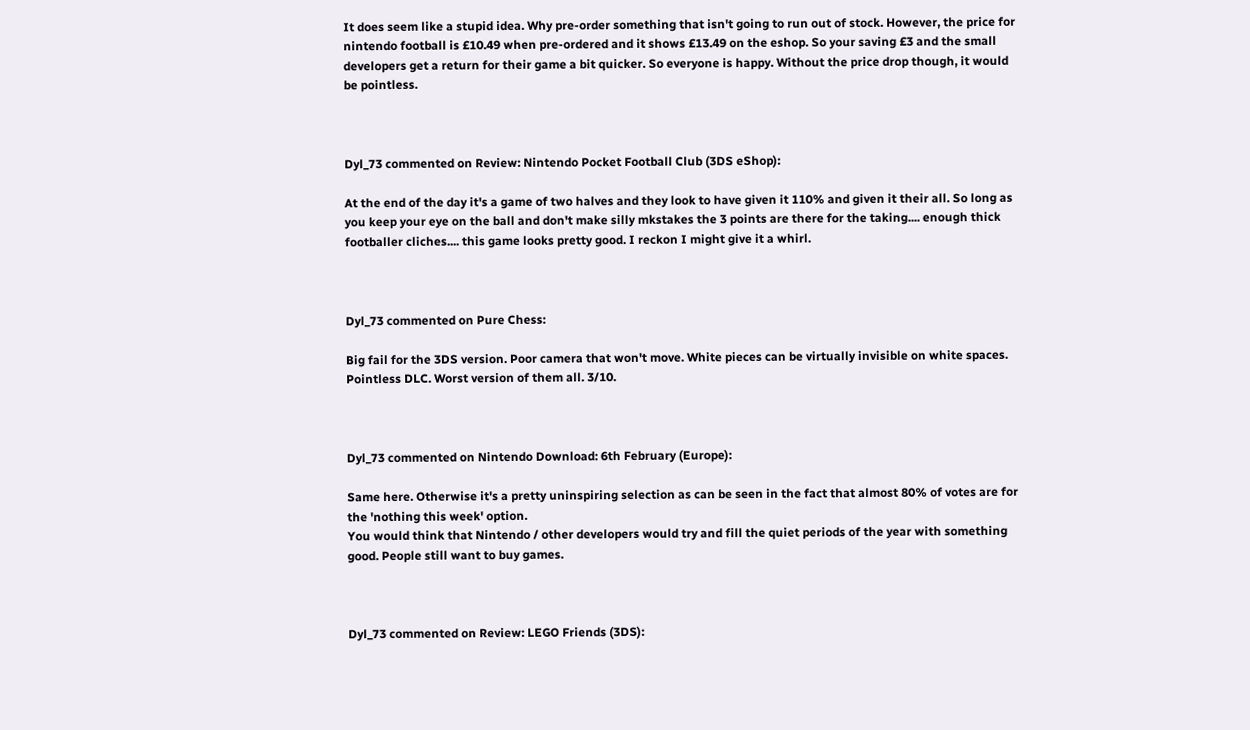It does seem like a stupid idea. Why pre-order something that isn't going to run out of stock. However, the price for nintendo football is £10.49 when pre-ordered and it shows £13.49 on the eshop. So your saving £3 and the small developers get a return for their game a bit quicker. So everyone is happy. Without the price drop though, it would be pointless.



Dyl_73 commented on Review: Nintendo Pocket Football Club (3DS eShop):

At the end of the day it's a game of two halves and they look to have given it 110% and given it their all. So long as you keep your eye on the ball and don't make silly mkstakes the 3 points are there for the taking.... enough thick footballer cliches.... this game looks pretty good. I reckon I might give it a whirl.



Dyl_73 commented on Pure Chess:

Big fail for the 3DS version. Poor camera that won't move. White pieces can be virtually invisible on white spaces. Pointless DLC. Worst version of them all. 3/10.



Dyl_73 commented on Nintendo Download: 6th February (Europe):

Same here. Otherwise it's a pretty uninspiring selection as can be seen in the fact that almost 80% of votes are for the 'nothing this week' option.
You would think that Nintendo / other developers would try and fill the quiet periods of the year with something good. People still want to buy games.



Dyl_73 commented on Review: LEGO Friends (3DS):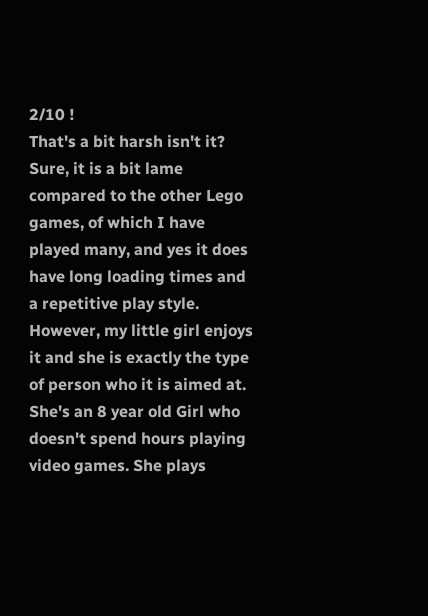2/10 !
That's a bit harsh isn't it? Sure, it is a bit lame compared to the other Lego games, of which I have played many, and yes it does have long loading times and a repetitive play style. However, my little girl enjoys it and she is exactly the type of person who it is aimed at. She's an 8 year old Girl who doesn't spend hours playing video games. She plays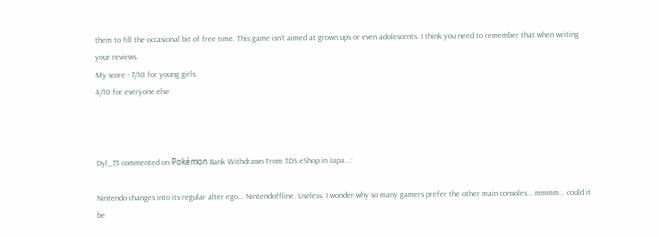them to fill the occasional bit of free time. This game isn't aimed at grown ups or even adolescents. I think you need to remember that when writing your reviews.
My score - 7/10 for young girls
4/10 for everyone else



Dyl_73 commented on Pokémon Bank Withdrawn From 3DS eShop in Japa...:

Nintendo changes into its regular alter ego... Nintendoffline. Useless. I wonder why so many gamers prefer the other main consoles... mmmm... could it be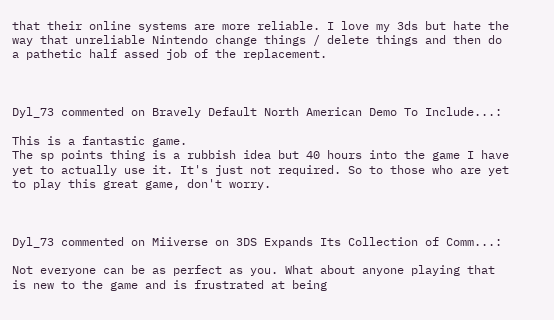that their online systems are more reliable. I love my 3ds but hate the way that unreliable Nintendo change things / delete things and then do a pathetic half assed job of the replacement.



Dyl_73 commented on Bravely Default North American Demo To Include...:

This is a fantastic game.
The sp points thing is a rubbish idea but 40 hours into the game I have yet to actually use it. It's just not required. So to those who are yet to play this great game, don't worry.



Dyl_73 commented on Miiverse on 3DS Expands Its Collection of Comm...:

Not everyone can be as perfect as you. What about anyone playing that is new to the game and is frustrated at being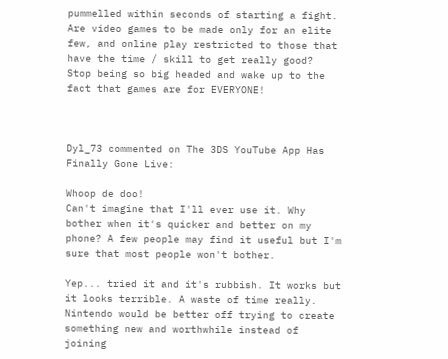pummelled within seconds of starting a fight. Are video games to be made only for an elite few, and online play restricted to those that have the time / skill to get really good?
Stop being so big headed and wake up to the fact that games are for EVERYONE!



Dyl_73 commented on The 3DS YouTube App Has Finally Gone Live:

Whoop de doo!
Can't imagine that I'll ever use it. Why bother when it's quicker and better on my phone? A few people may find it useful but I'm sure that most people won't bother.

Yep... tried it and it's rubbish. It works but it looks terrible. A waste of time really. Nintendo would be better off trying to create something new and worthwhile instead of joining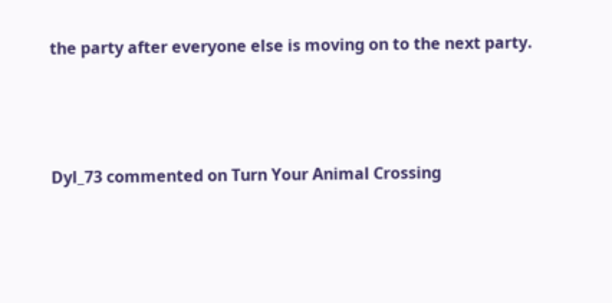the party after everyone else is moving on to the next party.



Dyl_73 commented on Turn Your Animal Crossing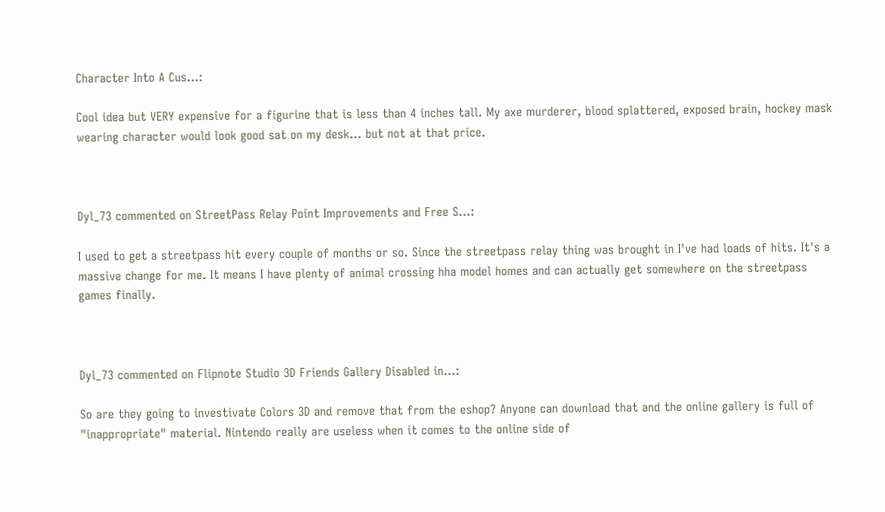Character Into A Cus...:

Cool idea but VERY expensive for a figurine that is less than 4 inches tall. My axe murderer, blood splattered, exposed brain, hockey mask wearing character would look good sat on my desk... but not at that price.



Dyl_73 commented on StreetPass Relay Point Improvements and Free S...:

I used to get a streetpass hit every couple of months or so. Since the streetpass relay thing was brought in I've had loads of hits. It's a massive change for me. It means I have plenty of animal crossing hha model homes and can actually get somewhere on the streetpass games finally.



Dyl_73 commented on Flipnote Studio 3D Friends Gallery Disabled in...:

So are they going to investivate Colors 3D and remove that from the eshop? Anyone can download that and the online gallery is full of "inappropriate" material. Nintendo really are useless when it comes to the online side of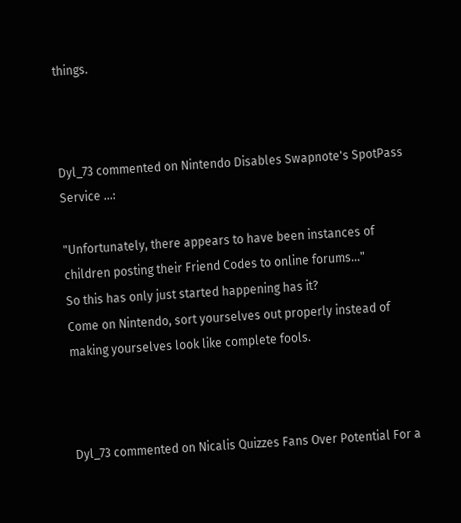things.



Dyl_73 commented on Nintendo Disables Swapnote's SpotPass Service ...:

"Unfortunately, there appears to have been instances of children posting their Friend Codes to online forums..."
So this has only just started happening has it?
Come on Nintendo, sort yourselves out properly instead of making yourselves look like complete fools.



Dyl_73 commented on Nicalis Quizzes Fans Over Potential For a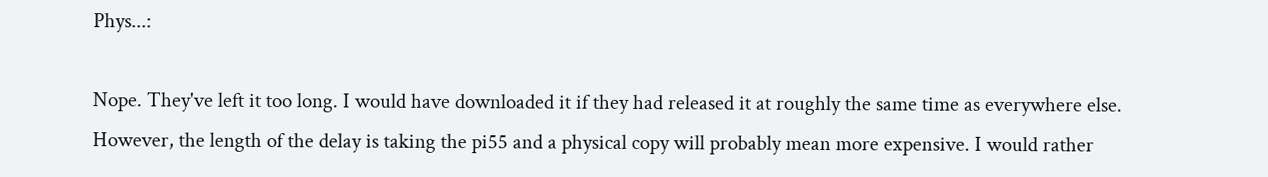Phys...:

Nope. They've left it too long. I would have downloaded it if they had released it at roughly the same time as everywhere else. However, the length of the delay is taking the pi55 and a physical copy will probably mean more expensive. I would rather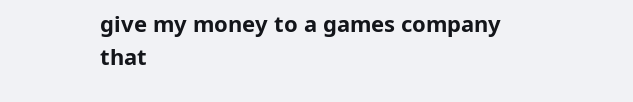give my money to a games company that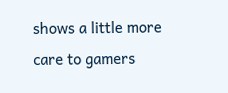shows a little more care to gamers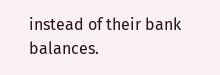instead of their bank balances.